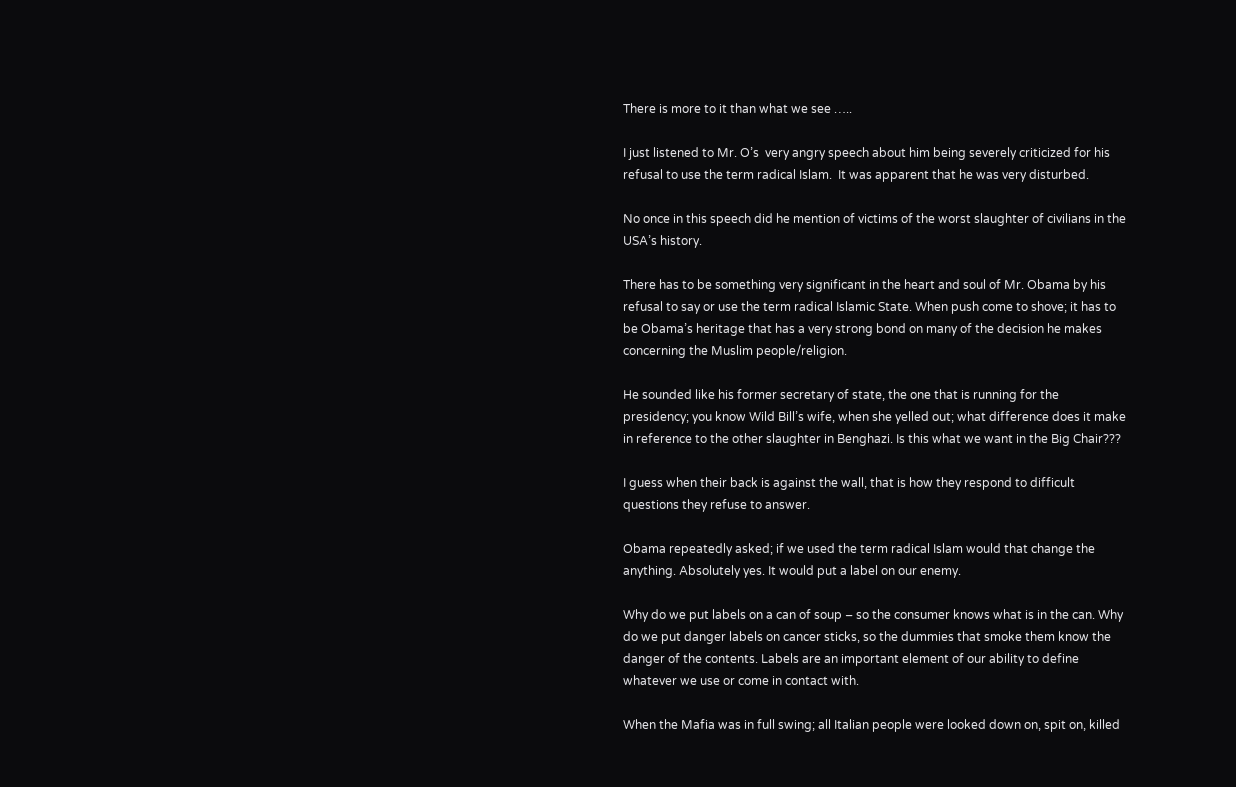There is more to it than what we see …..

I just listened to Mr. O’s  very angry speech about him being severely criticized for his refusal to use the term radical Islam.  It was apparent that he was very disturbed.

No once in this speech did he mention of victims of the worst slaughter of civilians in the USA’s history.

There has to be something very significant in the heart and soul of Mr. Obama by his refusal to say or use the term radical Islamic State. When push come to shove; it has to be Obama’s heritage that has a very strong bond on many of the decision he makes concerning the Muslim people/religion.

He sounded like his former secretary of state, the one that is running for the presidency; you know Wild Bill’s wife, when she yelled out; what difference does it make in reference to the other slaughter in Benghazi. Is this what we want in the Big Chair???

I guess when their back is against the wall, that is how they respond to difficult questions they refuse to answer.

Obama repeatedly asked; if we used the term radical Islam would that change the anything. Absolutely yes. It would put a label on our enemy.

Why do we put labels on a can of soup – so the consumer knows what is in the can. Why do we put danger labels on cancer sticks, so the dummies that smoke them know the danger of the contents. Labels are an important element of our ability to define whatever we use or come in contact with.

When the Mafia was in full swing; all Italian people were looked down on, spit on, killed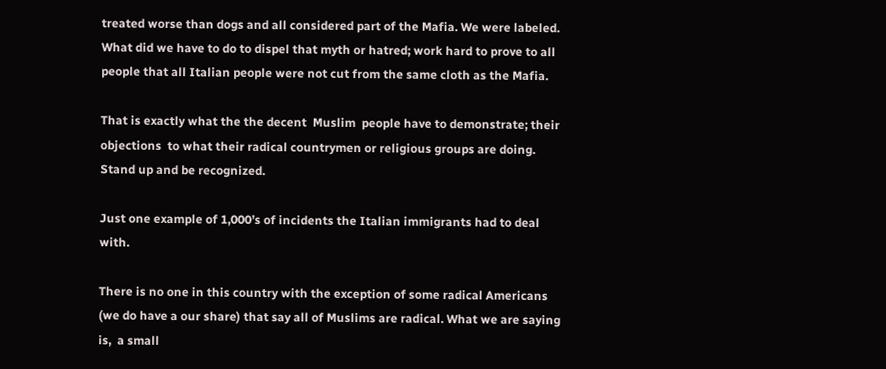treated worse than dogs and all considered part of the Mafia. We were labeled. What did we have to do to dispel that myth or hatred; work hard to prove to all people that all Italian people were not cut from the same cloth as the Mafia.

That is exactly what the the decent  Muslim  people have to demonstrate; their objections  to what their radical countrymen or religious groups are doing.  Stand up and be recognized.

Just one example of 1,000’s of incidents the Italian immigrants had to deal with.

There is no one in this country with the exception of some radical Americans  (we do have a our share) that say all of Muslims are radical. What we are saying is,  a small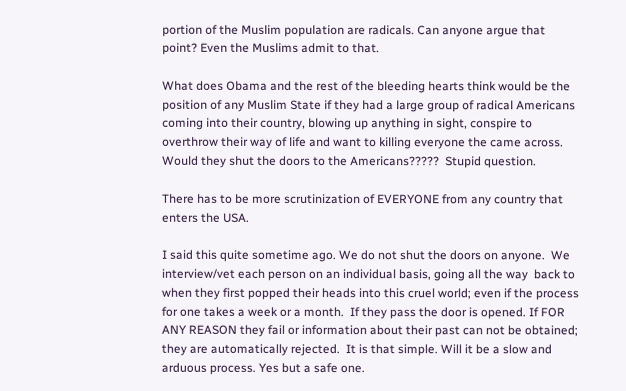portion of the Muslim population are radicals. Can anyone argue that point? Even the Muslims admit to that.

What does Obama and the rest of the bleeding hearts think would be the position of any Muslim State if they had a large group of radical Americans coming into their country, blowing up anything in sight, conspire to overthrow their way of life and want to killing everyone the came across. Would they shut the doors to the Americans?????  Stupid question.

There has to be more scrutinization of EVERYONE from any country that enters the USA.

I said this quite sometime ago. We do not shut the doors on anyone.  We interview/vet each person on an individual basis, going all the way  back to when they first popped their heads into this cruel world; even if the process for one takes a week or a month.  If they pass the door is opened. If FOR ANY REASON they fail or information about their past can not be obtained; they are automatically rejected.  It is that simple. Will it be a slow and arduous process. Yes but a safe one.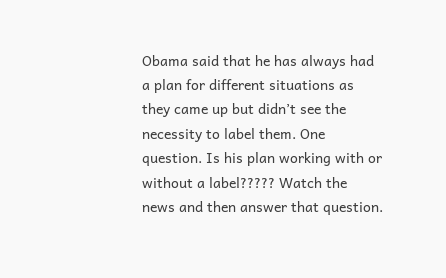Obama said that he has always had a plan for different situations as they came up but didn’t see the necessity to label them. One question. Is his plan working with or without a label????? Watch the news and then answer that question.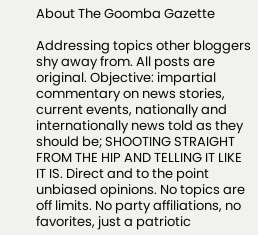About The Goomba Gazette

Addressing topics other bloggers shy away from. All posts are original. Objective: impartial commentary on news stories, current events, nationally and internationally news told as they should be; SHOOTING STRAIGHT FROM THE HIP AND TELLING IT LIKE IT IS. Direct and to the point unbiased opinions. No topics are off limits. No party affiliations, no favorites, just a patriotic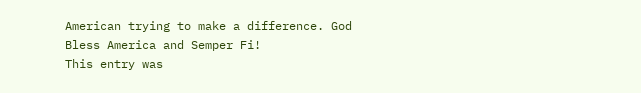American trying to make a difference. God Bless America and Semper Fi!
This entry was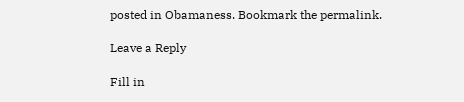posted in Obamaness. Bookmark the permalink.

Leave a Reply

Fill in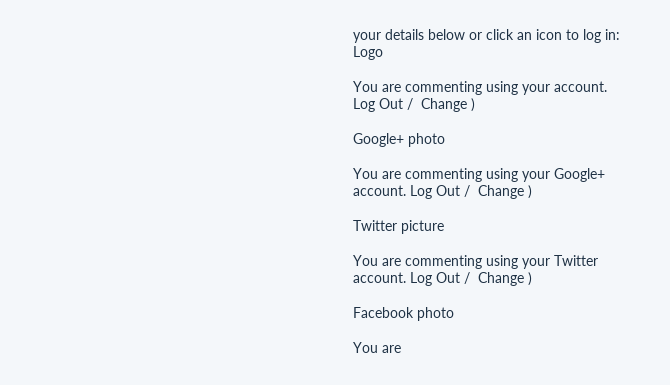your details below or click an icon to log in: Logo

You are commenting using your account. Log Out /  Change )

Google+ photo

You are commenting using your Google+ account. Log Out /  Change )

Twitter picture

You are commenting using your Twitter account. Log Out /  Change )

Facebook photo

You are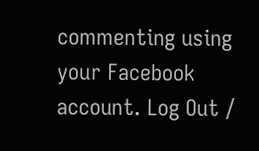commenting using your Facebook account. Log Out /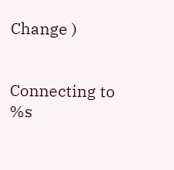Change )


Connecting to %s